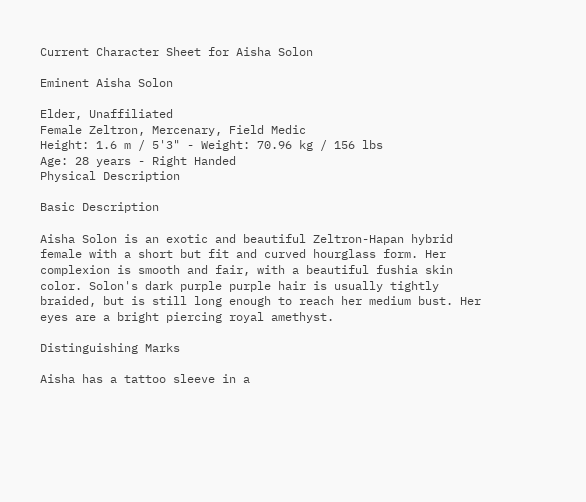Current Character Sheet for Aisha Solon

Eminent Aisha Solon

Elder, Unaffiliated
Female Zeltron, Mercenary, Field Medic
Height: 1.6 m / 5'3" - Weight: 70.96 kg / 156 lbs
Age: 28 years - Right Handed
Physical Description

Basic Description

Aisha Solon is an exotic and beautiful Zeltron-Hapan hybrid female with a short but fit and curved hourglass form. Her complexion is smooth and fair, with a beautiful fushia skin color. Solon's dark purple purple hair is usually tightly braided, but is still long enough to reach her medium bust. Her eyes are a bright piercing royal amethyst.

Distinguishing Marks

Aisha has a tattoo sleeve in a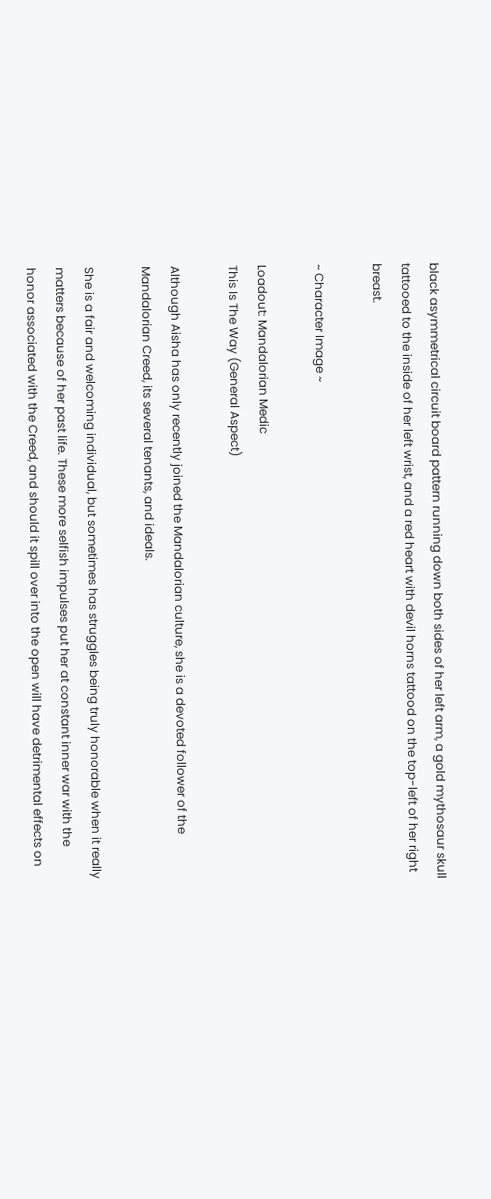black asymmetrical circuit board pattern running down both sides of her left arm, a gold mythosaur skull tattooed to the inside of her left wrist, and a red heart with devil horns tattood on the top-left of her right breast.

~ Character Image ~

Loadout: Mandalorian Medic
This Is The Way (General Aspect)

Although Aisha has only recently joined the Mandalorian culture, she is a devoted follower of the Mandalorian Creed, its several tenants, and ideals.

She is a fair and welcoming individual, but sometimes has struggles being truly honorable when it really matters because of her past life. These more selfish impulses put her at constant inner war with the honor associated with the Creed, and should it spill over into the open will have detrimental effects on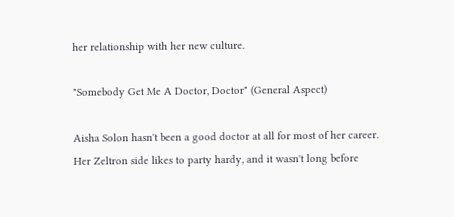her relationship with her new culture.

"Somebody Get Me A Doctor, Doctor" (General Aspect)

Aisha Solon hasn't been a good doctor at all for most of her career. Her Zeltron side likes to party hardy, and it wasn't long before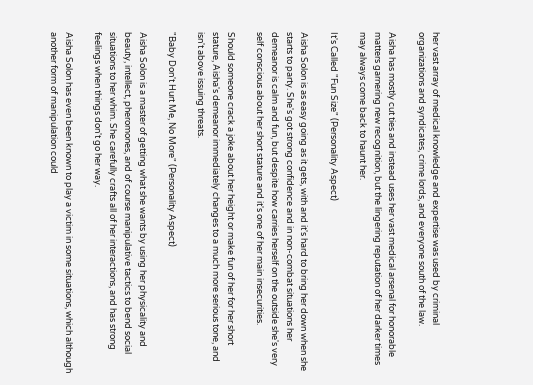her vast array of medical knowledge and expertise was used by criminal organizations and syndicates, crime lords, and everyone south of the law.

Aisha has mostly cut ties and instead uses her vast medical arsenal for honorable matters garnering new recognition, but the lingering reputation of her darker times may always come back to haunt her.

It's Called "Fun Size" (Personality Aspect)

Aisha Solon is as easy going as it gets, with and it's hard to bring her down when she starts to party. She's got strong confidence and in non-combat situations her demeanor is calm and fun, but despite how carries herself on the outside she's very self conscious about her short stature and it's one of her main insecurities.

Should someone crack a joke about her height or make fun of her for her short stature, Aisha's demeanor immediately changes to a much more serious tone, and isn't above issuing threats.

"Baby Don't Hurt Me, No More" (Personality Aspect)

Aisha Solon is a master of getting what she wants by using her physicality and beauty, intellect, pheromones, and of course manipulative tactics to bend social situations to her whim. She carefully crafts all of her interactions, and has strong feelings when things don't go her way.

Aisha Solon has even been known to play a victim in some situations, which although another form of manipulation could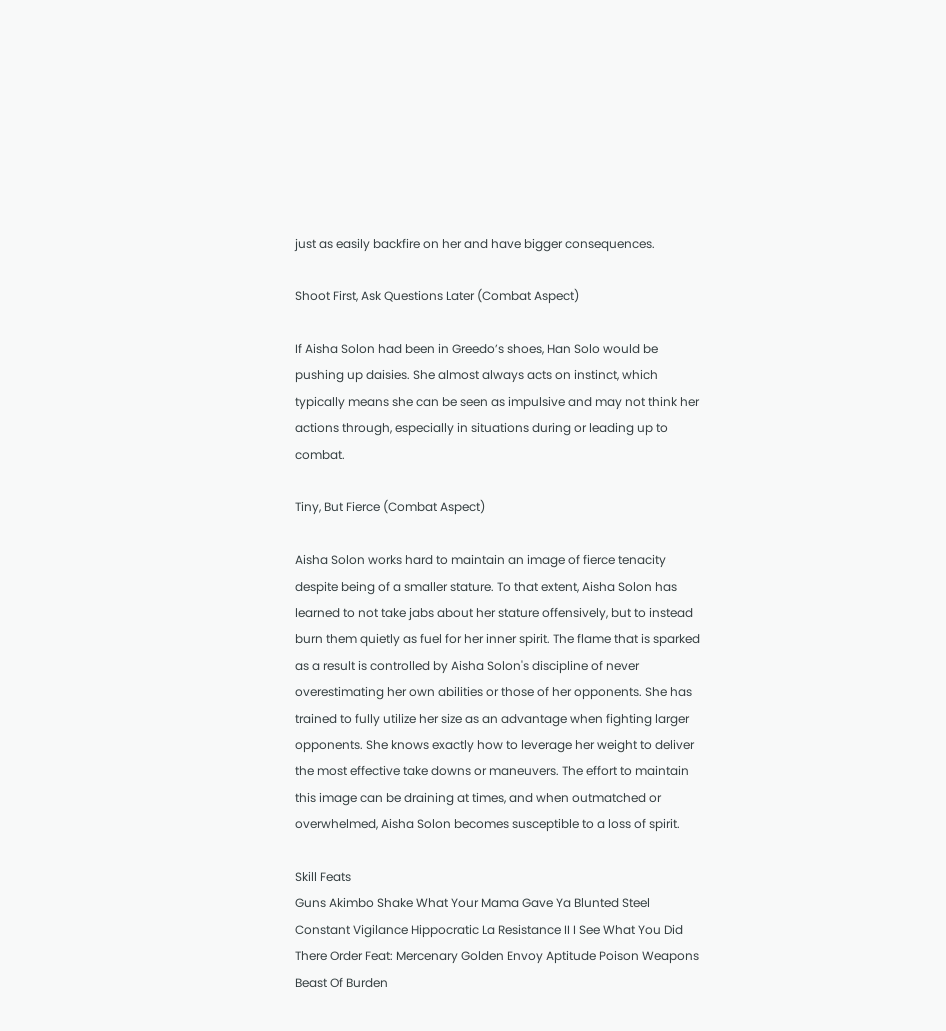just as easily backfire on her and have bigger consequences.

Shoot First, Ask Questions Later (Combat Aspect)

If Aisha Solon had been in Greedo’s shoes, Han Solo would be pushing up daisies. She almost always acts on instinct, which typically means she can be seen as impulsive and may not think her actions through, especially in situations during or leading up to combat.

Tiny, But Fierce (Combat Aspect)

Aisha Solon works hard to maintain an image of fierce tenacity despite being of a smaller stature. To that extent, Aisha Solon has learned to not take jabs about her stature offensively, but to instead burn them quietly as fuel for her inner spirit. The flame that is sparked as a result is controlled by Aisha Solon's discipline of never overestimating her own abilities or those of her opponents. She has trained to fully utilize her size as an advantage when fighting larger opponents. She knows exactly how to leverage her weight to deliver the most effective take downs or maneuvers. The effort to maintain this image can be draining at times, and when outmatched or overwhelmed, Aisha Solon becomes susceptible to a loss of spirit.

Skill Feats
Guns Akimbo Shake What Your Mama Gave Ya Blunted Steel Constant Vigilance Hippocratic La Resistance II I See What You Did There Order Feat: Mercenary Golden Envoy Aptitude Poison Weapons Beast Of Burden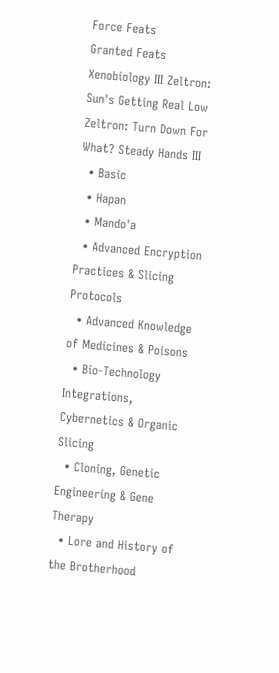Force Feats
Granted Feats
Xenobiology III Zeltron: Sun's Getting Real Low Zeltron: Turn Down For What? Steady Hands III
  • Basic
  • Hapan
  • Mando'a
  • Advanced Encryption Practices & Slicing Protocols
  • Advanced Knowledge of Medicines & Poisons
  • Bio-Technology Integrations, Cybernetics & Organic Slicing
  • Cloning, Genetic Engineering & Gene Therapy
  • Lore and History of the Brotherhood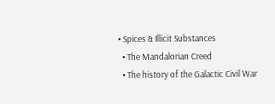• Spices & Illicit Substances
  • The Mandalorian Creed
  • The history of the Galactic Civil War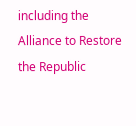including the Alliance to Restore the Republic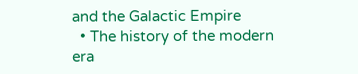and the Galactic Empire
  • The history of the modern era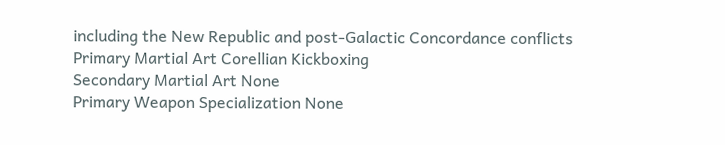including the New Republic and post-Galactic Concordance conflicts
Primary Martial Art Corellian Kickboxing
Secondary Martial Art None
Primary Weapon Specialization None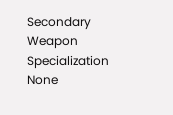Secondary Weapon Specialization None